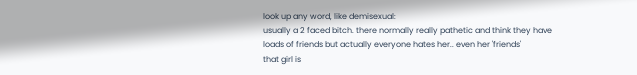look up any word, like demisexual:
usually a 2 faced bitch. there normally really pathetic and think they have loads of friends but actually everyone hates her.. even her 'friends'
that girl is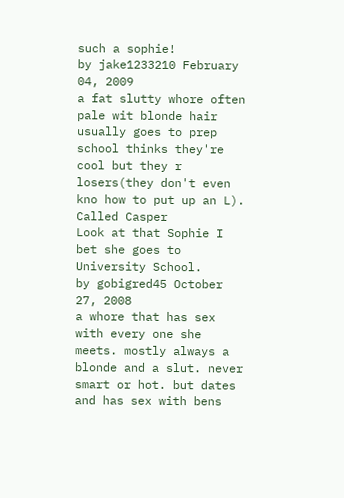such a sophie!
by jake1233210 February 04, 2009
a fat slutty whore often pale wit blonde hair usually goes to prep school thinks they're cool but they r losers(they don't even kno how to put up an L). Called Casper
Look at that Sophie I bet she goes to University School.
by gobigred45 October 27, 2008
a whore that has sex with every one she meets. mostly always a blonde and a slut. never smart or hot. but dates and has sex with bens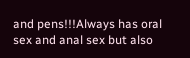and pens!!!Always has oral sex and anal sex but also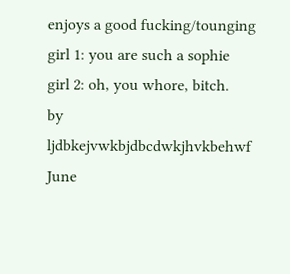enjoys a good fucking/tounging
girl 1: you are such a sophie
girl 2: oh, you whore, bitch.
by ljdbkejvwkbjdbcdwkjhvkbehwf June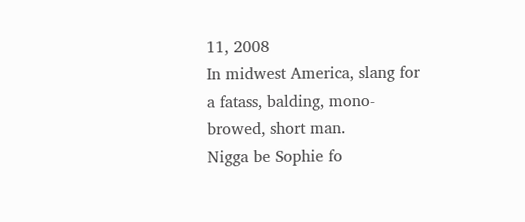11, 2008
In midwest America, slang for a fatass, balding, mono-browed, short man.
Nigga be Sophie fo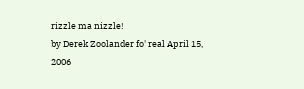rizzle ma nizzle!
by Derek Zoolander fo' real April 15, 2006